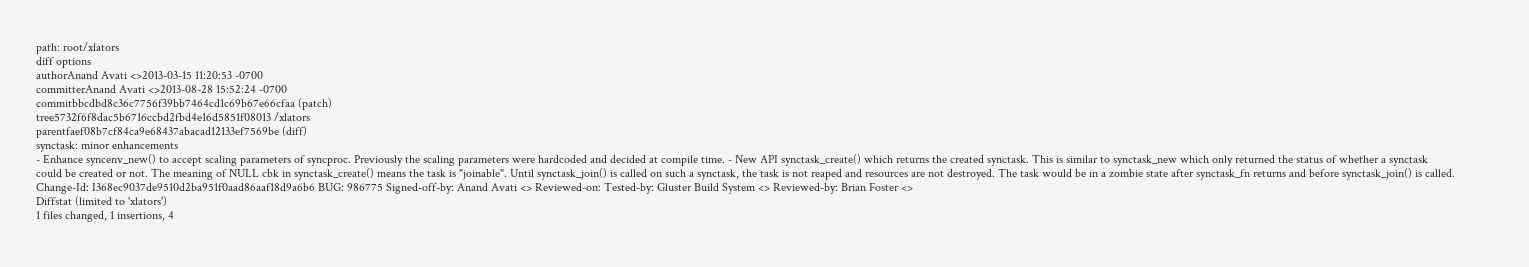path: root/xlators
diff options
authorAnand Avati <>2013-03-15 11:20:53 -0700
committerAnand Avati <>2013-08-28 15:52:24 -0700
commitbbcdbd8c36c7756f39bb7464cd1c69b67e66cfaa (patch)
tree5732f6f8dac5b6716ccbd2fbd4e16d5851f08013 /xlators
parentfaef08b7cf84ca9e68437abacad12133ef7569be (diff)
synctask: minor enhancements
- Enhance syncenv_new() to accept scaling parameters of syncproc. Previously the scaling parameters were hardcoded and decided at compile time. - New API synctask_create() which returns the created synctask. This is similar to synctask_new which only returned the status of whether a synctask could be created or not. The meaning of NULL cbk in synctask_create() means the task is "joinable". Until synctask_join() is called on such a synctask, the task is not reaped and resources are not destroyed. The task would be in a zombie state after synctask_fn returns and before synctask_join() is called. Change-Id: I368ec9037de9510d2ba951f0aad86aaf18d9a6b6 BUG: 986775 Signed-off-by: Anand Avati <> Reviewed-on: Tested-by: Gluster Build System <> Reviewed-by: Brian Foster <>
Diffstat (limited to 'xlators')
1 files changed, 1 insertions, 4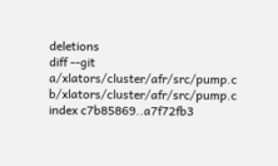deletions
diff --git a/xlators/cluster/afr/src/pump.c b/xlators/cluster/afr/src/pump.c
index c7b85869..a7f72fb3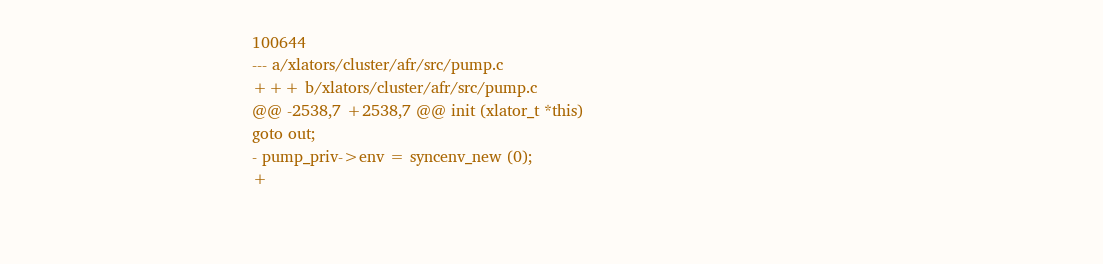100644
--- a/xlators/cluster/afr/src/pump.c
+++ b/xlators/cluster/afr/src/pump.c
@@ -2538,7 +2538,7 @@ init (xlator_t *this)
goto out;
- pump_priv->env = syncenv_new (0);
+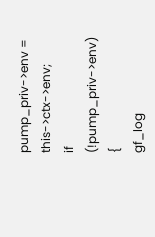pump_priv->env = this->ctx->env;
if (!pump_priv->env) {
gf_log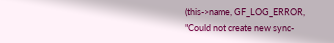(this->name, GF_LOG_ERROR,
"Could not create new sync-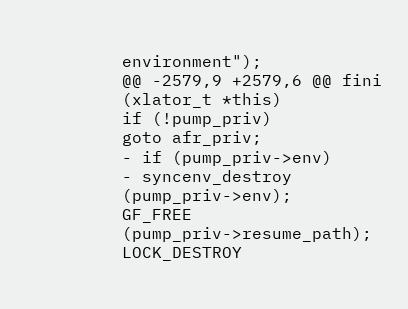environment");
@@ -2579,9 +2579,6 @@ fini (xlator_t *this)
if (!pump_priv)
goto afr_priv;
- if (pump_priv->env)
- syncenv_destroy (pump_priv->env);
GF_FREE (pump_priv->resume_path);
LOCK_DESTROY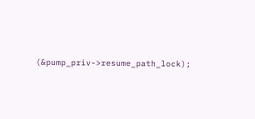(&pump_priv->resume_path_lock);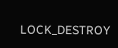LOCK_DESTROY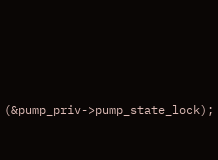(&pump_priv->pump_state_lock);